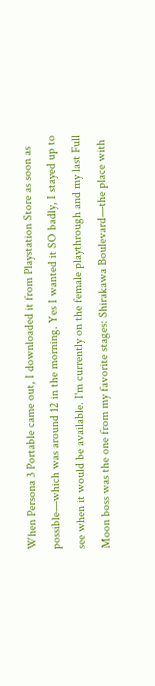When Persona 3 Portable came out, I downloaded it from Playstation Store as soon as possible—which was around 12 in the morning. Yes I wanted it SO badly, I stayed up to see when it would be available. I'm currently on the female playthrough and my last Full Moon boss was the one from my favorite stages: Shirakawa Boulevard—the place with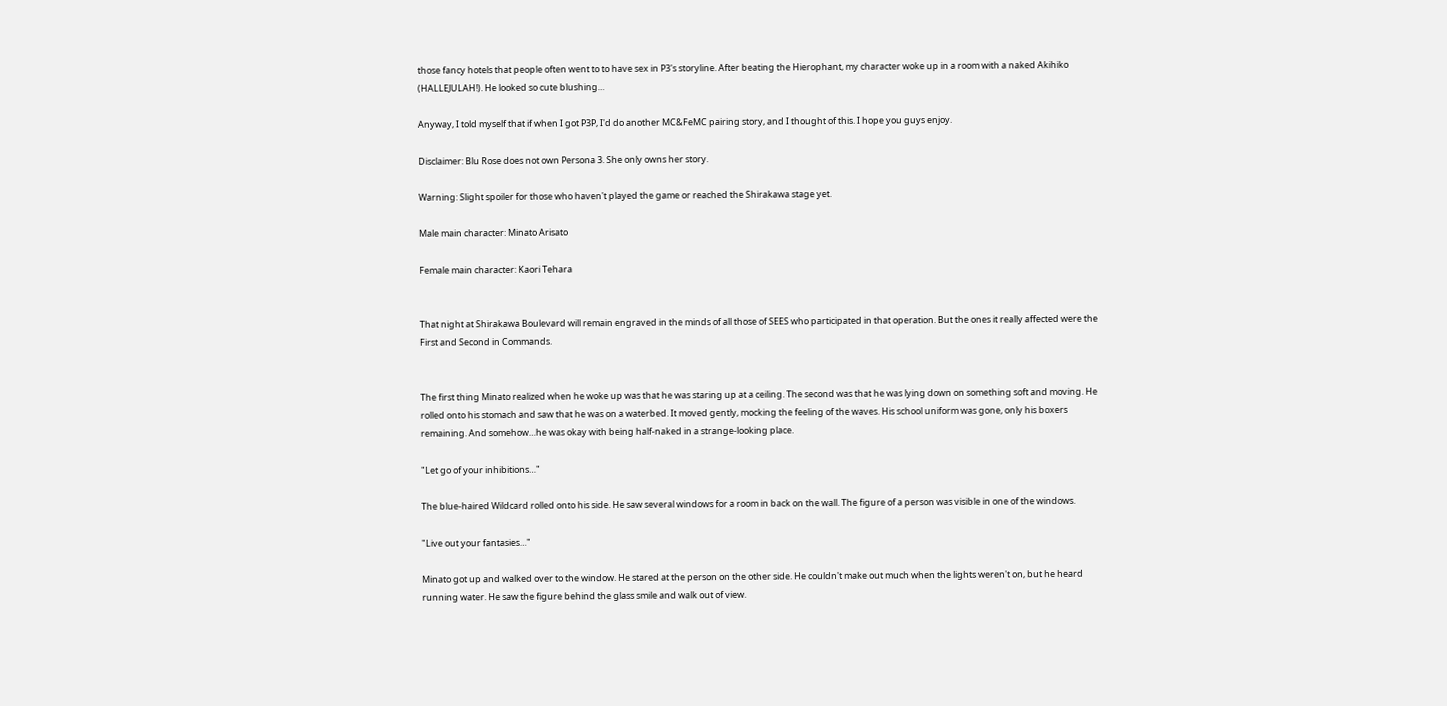those fancy hotels that people often went to to have sex in P3's storyline. After beating the Hierophant, my character woke up in a room with a naked Akihiko (HALLEJULAH!). He looked so cute blushing…

Anyway, I told myself that if when I got P3P, I'd do another MC&FeMC pairing story, and I thought of this. I hope you guys enjoy.

Disclaimer: Blu Rose does not own Persona 3. She only owns her story.

Warning: Slight spoiler for those who haven't played the game or reached the Shirakawa stage yet.

Male main character: Minato Arisato

Female main character: Kaori Tehara


That night at Shirakawa Boulevard will remain engraved in the minds of all those of SEES who participated in that operation. But the ones it really affected were the First and Second in Commands.


The first thing Minato realized when he woke up was that he was staring up at a ceiling. The second was that he was lying down on something soft and moving. He rolled onto his stomach and saw that he was on a waterbed. It moved gently, mocking the feeling of the waves. His school uniform was gone, only his boxers remaining. And somehow…he was okay with being half-naked in a strange-looking place.

"Let go of your inhibitions…"

The blue-haired Wildcard rolled onto his side. He saw several windows for a room in back on the wall. The figure of a person was visible in one of the windows.

"Live out your fantasies…"

Minato got up and walked over to the window. He stared at the person on the other side. He couldn't make out much when the lights weren't on, but he heard running water. He saw the figure behind the glass smile and walk out of view.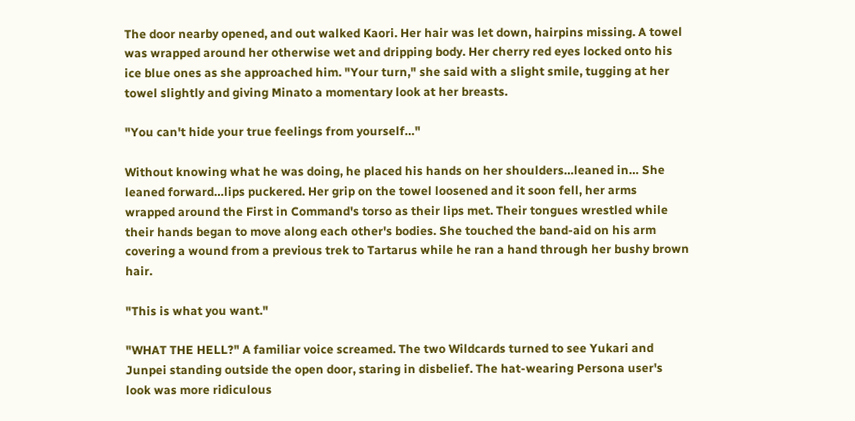The door nearby opened, and out walked Kaori. Her hair was let down, hairpins missing. A towel was wrapped around her otherwise wet and dripping body. Her cherry red eyes locked onto his ice blue ones as she approached him. "Your turn," she said with a slight smile, tugging at her towel slightly and giving Minato a momentary look at her breasts.

"You can't hide your true feelings from yourself…"

Without knowing what he was doing, he placed his hands on her shoulders…leaned in… She leaned forward…lips puckered. Her grip on the towel loosened and it soon fell, her arms wrapped around the First in Command's torso as their lips met. Their tongues wrestled while their hands began to move along each other's bodies. She touched the band-aid on his arm covering a wound from a previous trek to Tartarus while he ran a hand through her bushy brown hair.

"This is what you want."

"WHAT THE HELL?" A familiar voice screamed. The two Wildcards turned to see Yukari and Junpei standing outside the open door, staring in disbelief. The hat-wearing Persona user's look was more ridiculous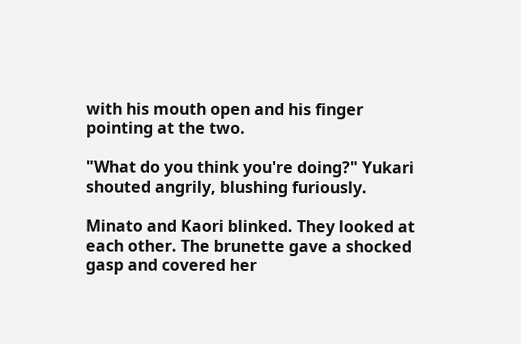with his mouth open and his finger pointing at the two.

"What do you think you're doing?" Yukari shouted angrily, blushing furiously.

Minato and Kaori blinked. They looked at each other. The brunette gave a shocked gasp and covered her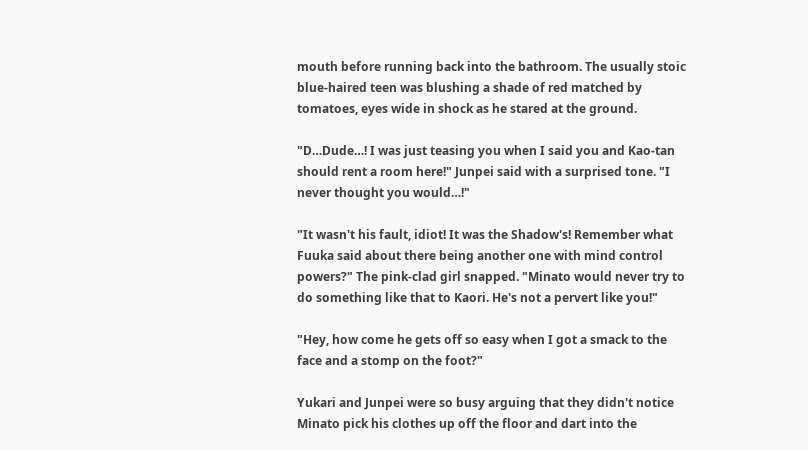mouth before running back into the bathroom. The usually stoic blue-haired teen was blushing a shade of red matched by tomatoes, eyes wide in shock as he stared at the ground.

"D…Dude…! I was just teasing you when I said you and Kao-tan should rent a room here!" Junpei said with a surprised tone. "I never thought you would…!"

"It wasn't his fault, idiot! It was the Shadow's! Remember what Fuuka said about there being another one with mind control powers?" The pink-clad girl snapped. "Minato would never try to do something like that to Kaori. He's not a pervert like you!"

"Hey, how come he gets off so easy when I got a smack to the face and a stomp on the foot?"

Yukari and Junpei were so busy arguing that they didn't notice Minato pick his clothes up off the floor and dart into the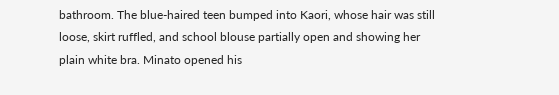bathroom. The blue-haired teen bumped into Kaori, whose hair was still loose, skirt ruffled, and school blouse partially open and showing her plain white bra. Minato opened his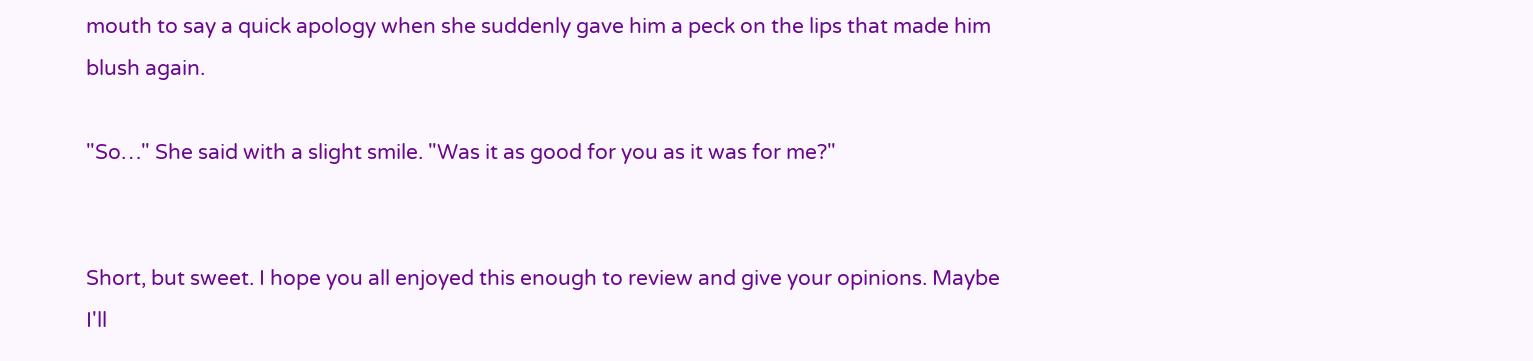mouth to say a quick apology when she suddenly gave him a peck on the lips that made him blush again.

"So…" She said with a slight smile. "Was it as good for you as it was for me?"


Short, but sweet. I hope you all enjoyed this enough to review and give your opinions. Maybe I'll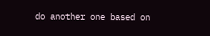do another one based on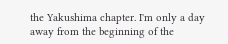the Yakushima chapter. I'm only a day away from the beginning of the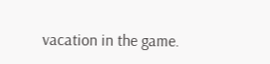vacation in the game.